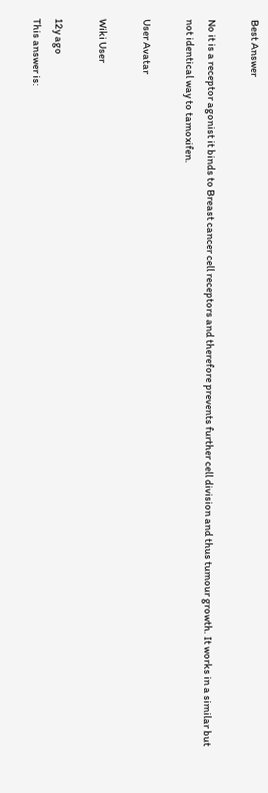Best Answer

No it is a receptor agonist it binds to Breast cancer cell receptors and therefore prevents further cell division and thus tumour growth. It works in a similar but not identical way to tamoxifen.

User Avatar

Wiki User

12y ago
This answer is: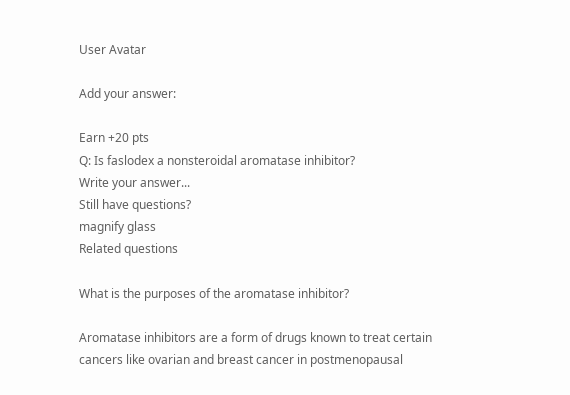User Avatar

Add your answer:

Earn +20 pts
Q: Is faslodex a nonsteroidal aromatase inhibitor?
Write your answer...
Still have questions?
magnify glass
Related questions

What is the purposes of the aromatase inhibitor?

Aromatase inhibitors are a form of drugs known to treat certain cancers like ovarian and breast cancer in postmenopausal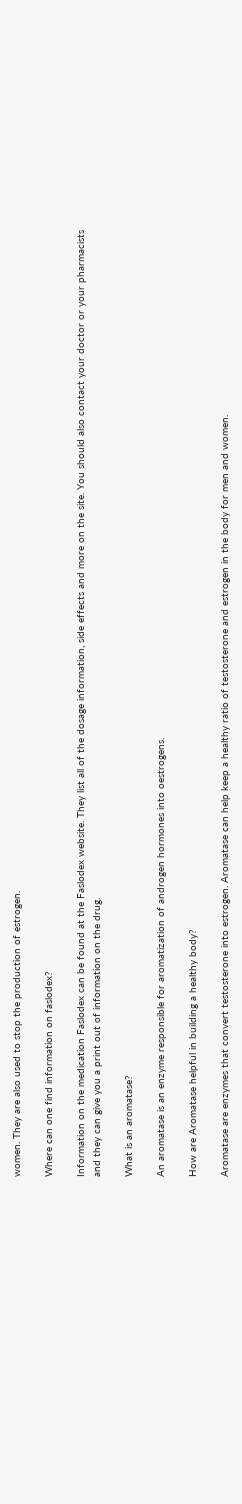women. They are also used to stop the production of estrogen.

Where can one find information on faslodex?

Information on the medication Faslodex can be found at the Faslodex website. They list all of the dosage information, side effects and more on the site. You should also contact your doctor or your pharmacists and they can give you a print out of information on the drug.

What is an aromatase?

An aromatase is an enzyme responsible for aromatization of androgen hormones into oestrogens.

How are Aromatase helpful in building a healthy body?

Aromatase are enzymes that convert testosterone into estrogen. Aromatase can help keep a healthy ratio of testosterone and estrogen in the body for men and women.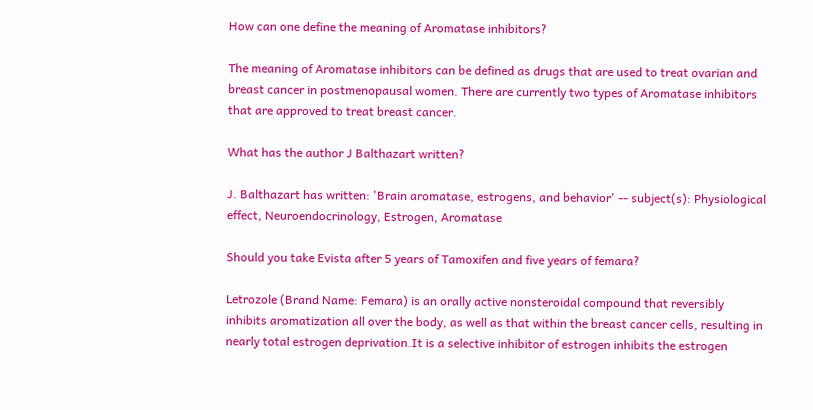How can one define the meaning of Aromatase inhibitors?

The meaning of Aromatase inhibitors can be defined as drugs that are used to treat ovarian and breast cancer in postmenopausal women. There are currently two types of Aromatase inhibitors that are approved to treat breast cancer.

What has the author J Balthazart written?

J. Balthazart has written: 'Brain aromatase, estrogens, and behavior' -- subject(s): Physiological effect, Neuroendocrinology, Estrogen, Aromatase

Should you take Evista after 5 years of Tamoxifen and five years of femara?

Letrozole (Brand Name: Femara) is an orally active nonsteroidal compound that reversibly inhibits aromatization all over the body, as well as that within the breast cancer cells, resulting in nearly total estrogen deprivation.It is a selective inhibitor of estrogen inhibits the estrogen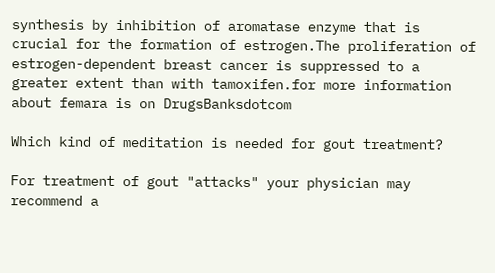synthesis by inhibition of aromatase enzyme that is crucial for the formation of estrogen.The proliferation of estrogen-dependent breast cancer is suppressed to a greater extent than with tamoxifen.for more information about femara is on DrugsBanksdotcom

Which kind of meditation is needed for gout treatment?

For treatment of gout "attacks" your physician may recommend a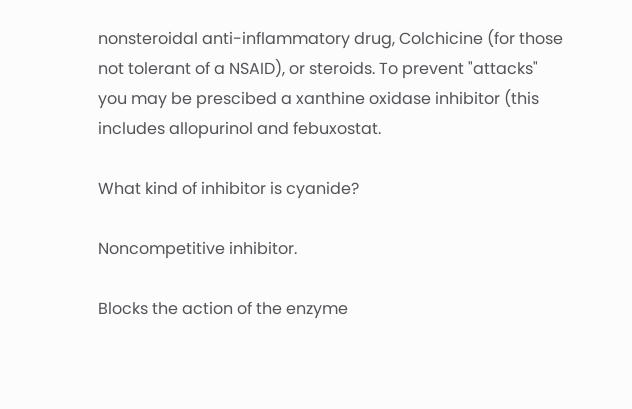nonsteroidal anti-inflammatory drug, Colchicine (for those not tolerant of a NSAID), or steroids. To prevent "attacks" you may be prescibed a xanthine oxidase inhibitor (this includes allopurinol and febuxostat.

What kind of inhibitor is cyanide?

Noncompetitive inhibitor.

Blocks the action of the enzyme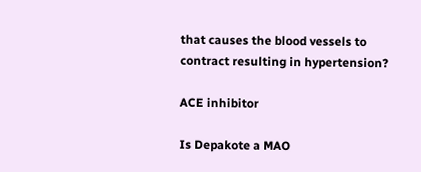that causes the blood vessels to contract resulting in hypertension?

ACE inhibitor

Is Depakote a MAO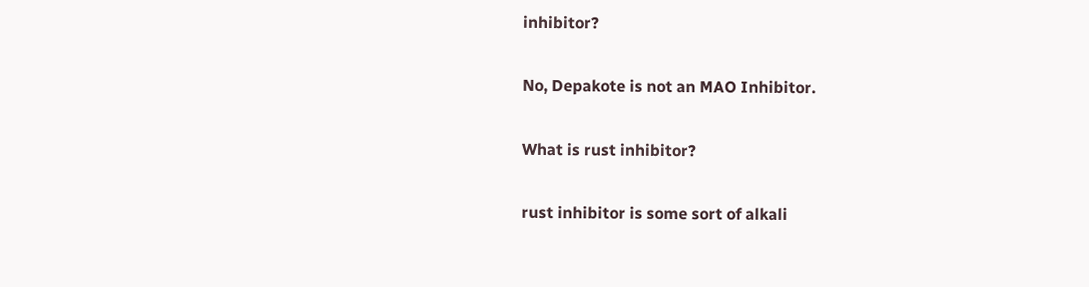inhibitor?

No, Depakote is not an MAO Inhibitor.

What is rust inhibitor?

rust inhibitor is some sort of alkali